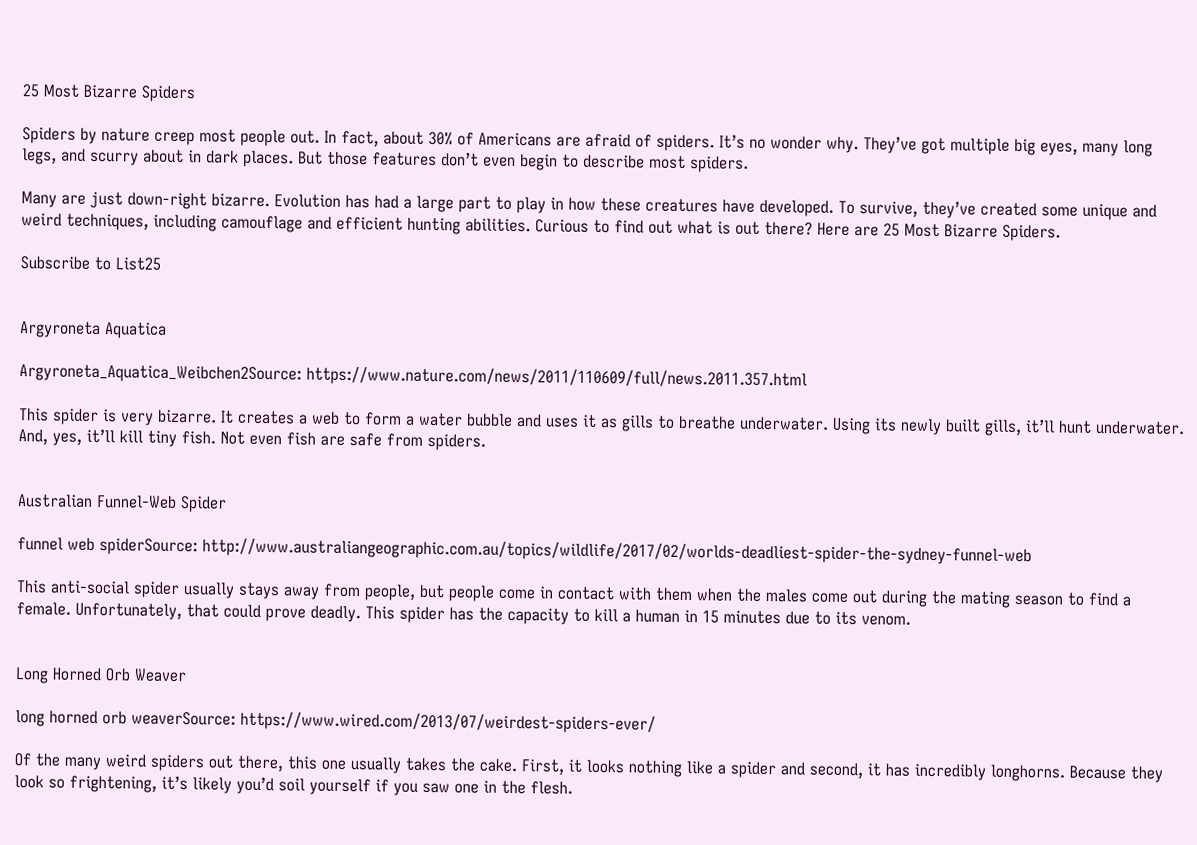25 Most Bizarre Spiders

Spiders by nature creep most people out. In fact, about 30% of Americans are afraid of spiders. It’s no wonder why. They’ve got multiple big eyes, many long legs, and scurry about in dark places. But those features don’t even begin to describe most spiders.

Many are just down-right bizarre. Evolution has had a large part to play in how these creatures have developed. To survive, they’ve created some unique and weird techniques, including camouflage and efficient hunting abilities. Curious to find out what is out there? Here are 25 Most Bizarre Spiders.

Subscribe to List25


Argyroneta Aquatica

Argyroneta_Aquatica_Weibchen2Source: https://www.nature.com/news/2011/110609/full/news.2011.357.html

This spider is very bizarre. It creates a web to form a water bubble and uses it as gills to breathe underwater. Using its newly built gills, it’ll hunt underwater. And, yes, it’ll kill tiny fish. Not even fish are safe from spiders.


Australian Funnel-Web Spider

funnel web spiderSource: http://www.australiangeographic.com.au/topics/wildlife/2017/02/worlds-deadliest-spider-the-sydney-funnel-web

This anti-social spider usually stays away from people, but people come in contact with them when the males come out during the mating season to find a female. Unfortunately, that could prove deadly. This spider has the capacity to kill a human in 15 minutes due to its venom.


Long Horned Orb Weaver

long horned orb weaverSource: https://www.wired.com/2013/07/weirdest-spiders-ever/

Of the many weird spiders out there, this one usually takes the cake. First, it looks nothing like a spider and second, it has incredibly longhorns. Because they look so frightening, it’s likely you’d soil yourself if you saw one in the flesh.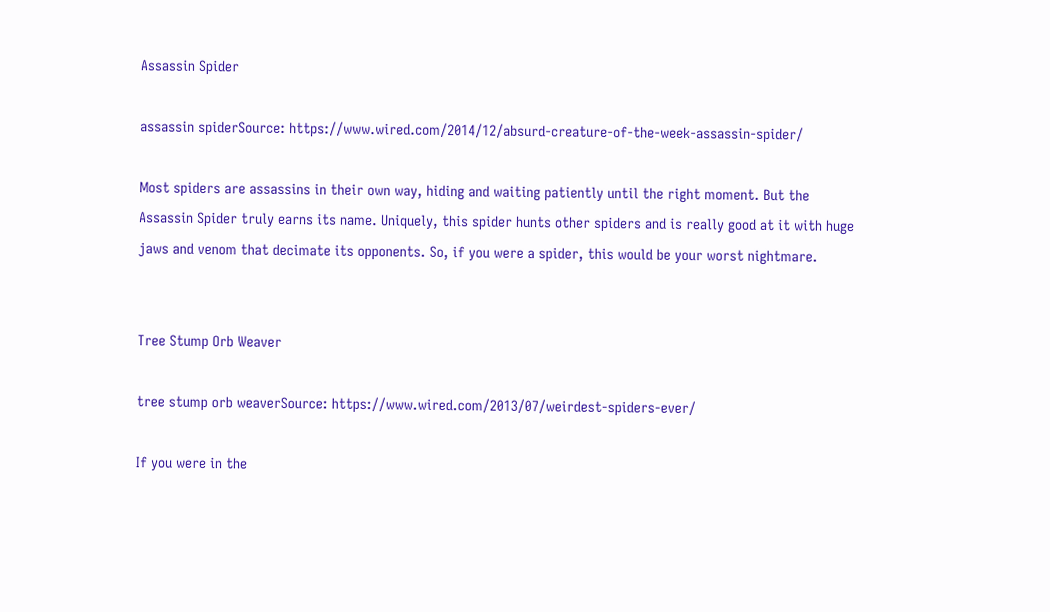Assassin Spider

assassin spiderSource: https://www.wired.com/2014/12/absurd-creature-of-the-week-assassin-spider/

Most spiders are assassins in their own way, hiding and waiting patiently until the right moment. But the Assassin Spider truly earns its name. Uniquely, this spider hunts other spiders and is really good at it with huge jaws and venom that decimate its opponents. So, if you were a spider, this would be your worst nightmare.


Tree Stump Orb Weaver

tree stump orb weaverSource: https://www.wired.com/2013/07/weirdest-spiders-ever/

If you were in the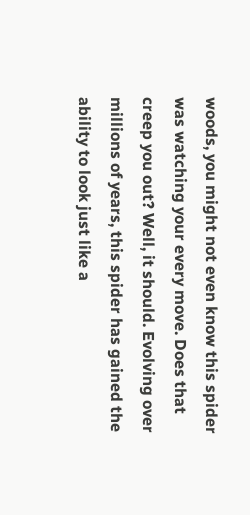woods, you might not even know this spider was watching your every move. Does that creep you out? Well, it should. Evolving over millions of years, this spider has gained the ability to look just like a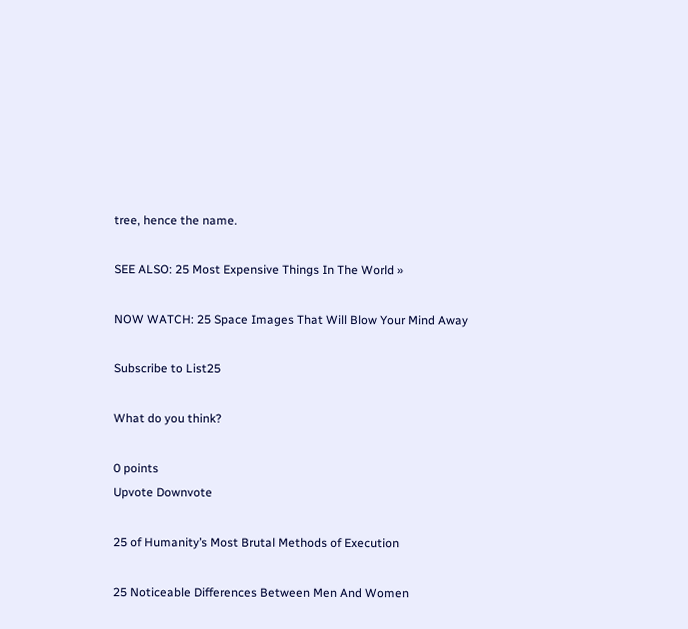tree, hence the name.

SEE ALSO: 25 Most Expensive Things In The World »

NOW WATCH: 25 Space Images That Will Blow Your Mind Away

Subscribe to List25

What do you think?

0 points
Upvote Downvote

25 of Humanity’s Most Brutal Methods of Execution

25 Noticeable Differences Between Men And Women